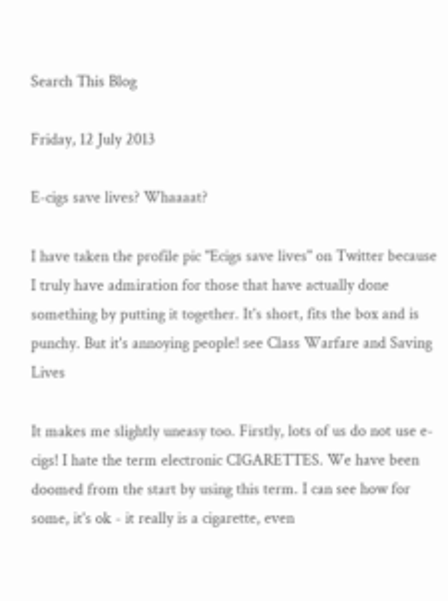Search This Blog

Friday, 12 July 2013

E-cigs save lives? Whaaaat?

I have taken the profile pic "Ecigs save lives" on Twitter because I truly have admiration for those that have actually done something by putting it together. It's short, fits the box and is punchy. But it's annoying people! see Class Warfare and Saving Lives

It makes me slightly uneasy too. Firstly, lots of us do not use e-cigs! I hate the term electronic CIGARETTES. We have been doomed from the start by using this term. I can see how for some, it's ok - it really is a cigarette, even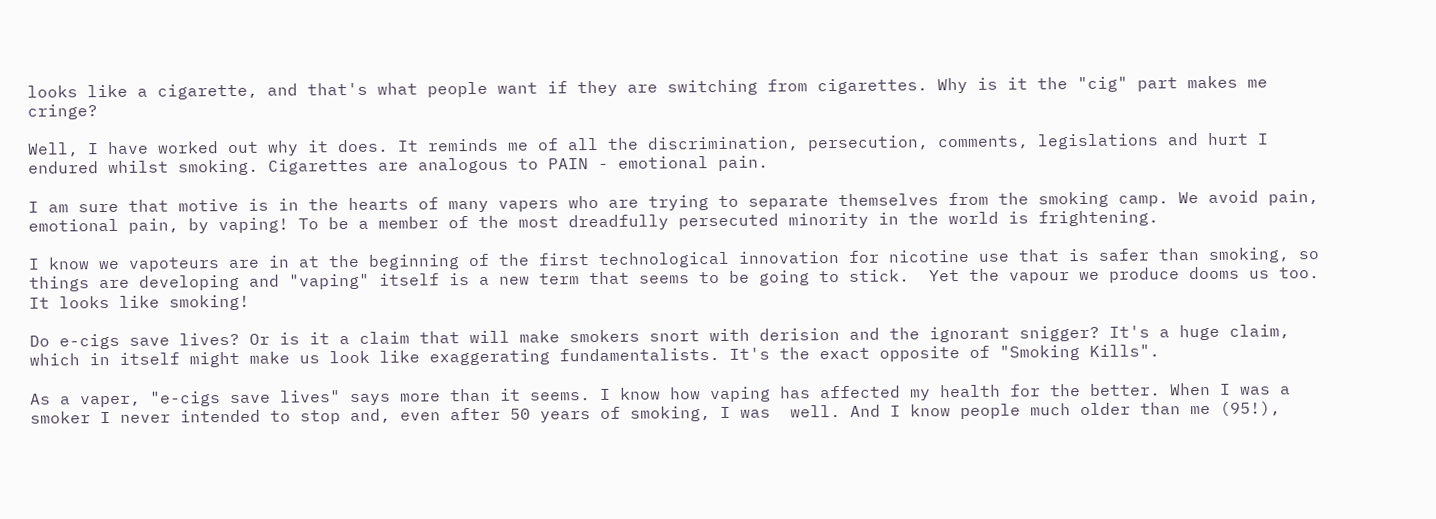looks like a cigarette, and that's what people want if they are switching from cigarettes. Why is it the "cig" part makes me cringe?

Well, I have worked out why it does. It reminds me of all the discrimination, persecution, comments, legislations and hurt I endured whilst smoking. Cigarettes are analogous to PAIN - emotional pain.

I am sure that motive is in the hearts of many vapers who are trying to separate themselves from the smoking camp. We avoid pain, emotional pain, by vaping! To be a member of the most dreadfully persecuted minority in the world is frightening.

I know we vapoteurs are in at the beginning of the first technological innovation for nicotine use that is safer than smoking, so things are developing and "vaping" itself is a new term that seems to be going to stick.  Yet the vapour we produce dooms us too. It looks like smoking!

Do e-cigs save lives? Or is it a claim that will make smokers snort with derision and the ignorant snigger? It's a huge claim, which in itself might make us look like exaggerating fundamentalists. It's the exact opposite of "Smoking Kills".

As a vaper, "e-cigs save lives" says more than it seems. I know how vaping has affected my health for the better. When I was a smoker I never intended to stop and, even after 50 years of smoking, I was  well. And I know people much older than me (95!),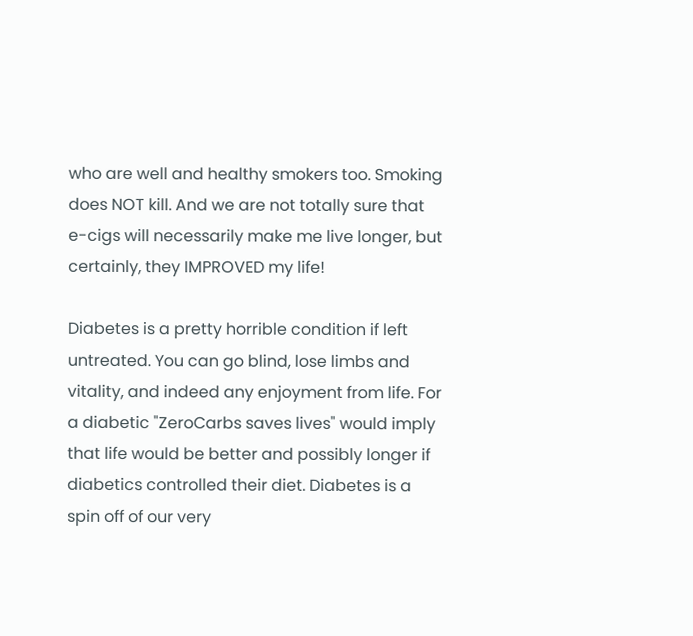who are well and healthy smokers too. Smoking does NOT kill. And we are not totally sure that e-cigs will necessarily make me live longer, but certainly, they IMPROVED my life!

Diabetes is a pretty horrible condition if left untreated. You can go blind, lose limbs and vitality, and indeed any enjoyment from life. For a diabetic "ZeroCarbs saves lives" would imply that life would be better and possibly longer if diabetics controlled their diet. Diabetes is a spin off of our very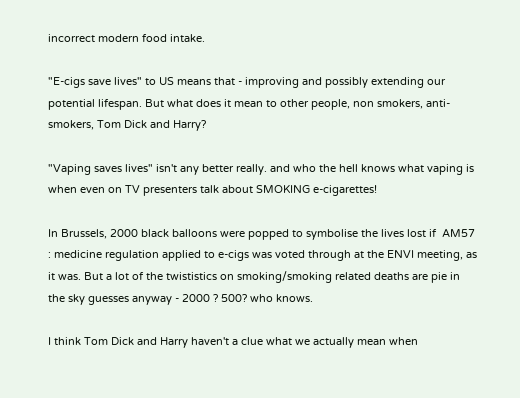incorrect modern food intake.

"E-cigs save lives" to US means that - improving and possibly extending our potential lifespan. But what does it mean to other people, non smokers, anti-smokers, Tom Dick and Harry?

"Vaping saves lives" isn't any better really. and who the hell knows what vaping is when even on TV presenters talk about SMOKING e-cigarettes!

In Brussels, 2000 black balloons were popped to symbolise the lives lost if  AM57 : medicine regulation applied to e-cigs was voted through at the ENVI meeting, as it was. But a lot of the twististics on smoking/smoking related deaths are pie in the sky guesses anyway - 2000 ? 500? who knows.

I think Tom Dick and Harry haven't a clue what we actually mean when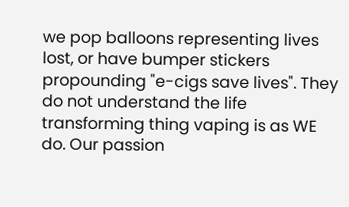we pop balloons representing lives lost, or have bumper stickers propounding "e-cigs save lives". They do not understand the life transforming thing vaping is as WE do. Our passion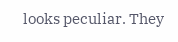looks peculiar. They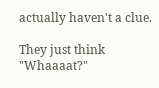actually haven't a clue.

They just think "Whaaaat?"